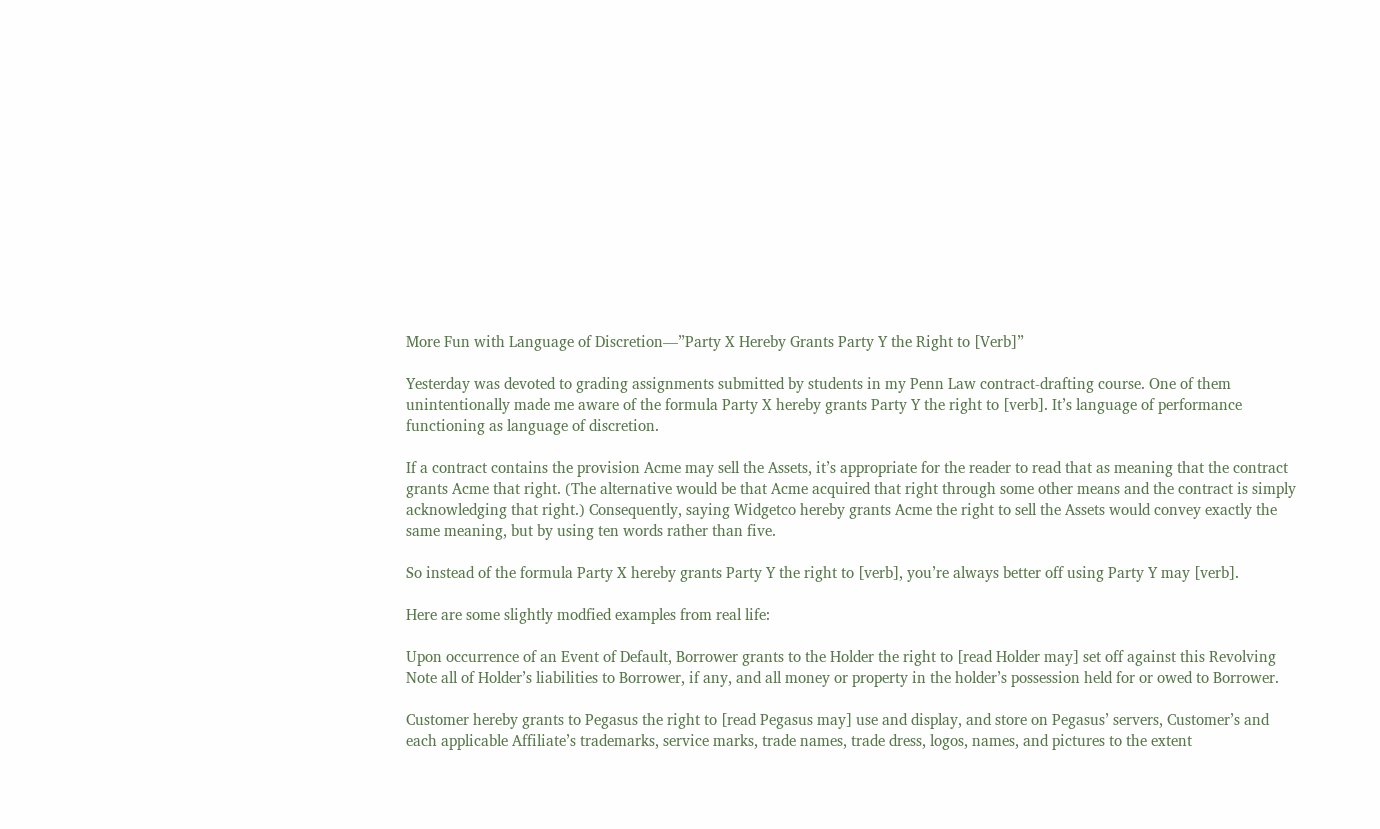More Fun with Language of Discretion—”Party X Hereby Grants Party Y the Right to [Verb]”

Yesterday was devoted to grading assignments submitted by students in my Penn Law contract-drafting course. One of them unintentionally made me aware of the formula Party X hereby grants Party Y the right to [verb]. It’s language of performance functioning as language of discretion.

If a contract contains the provision Acme may sell the Assets, it’s appropriate for the reader to read that as meaning that the contract grants Acme that right. (The alternative would be that Acme acquired that right through some other means and the contract is simply acknowledging that right.) Consequently, saying Widgetco hereby grants Acme the right to sell the Assets would convey exactly the same meaning, but by using ten words rather than five.

So instead of the formula Party X hereby grants Party Y the right to [verb], you’re always better off using Party Y may [verb].

Here are some slightly modfied examples from real life:

Upon occurrence of an Event of Default, Borrower grants to the Holder the right to [read Holder may] set off against this Revolving Note all of Holder’s liabilities to Borrower, if any, and all money or property in the holder’s possession held for or owed to Borrower.

Customer hereby grants to Pegasus the right to [read Pegasus may] use and display, and store on Pegasus’ servers, Customer’s and each applicable Affiliate’s trademarks, service marks, trade names, trade dress, logos, names, and pictures to the extent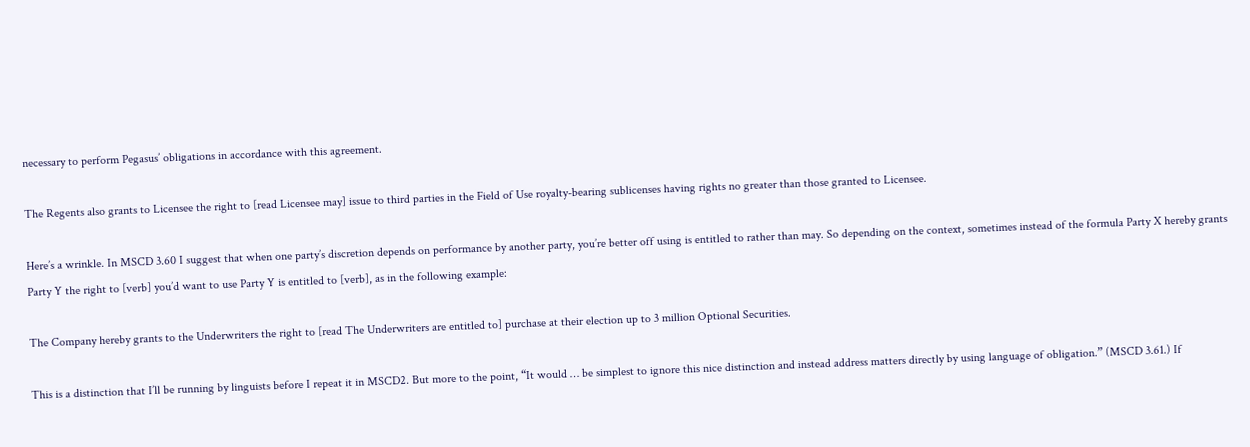necessary to perform Pegasus’ obligations in accordance with this agreement.

The Regents also grants to Licensee the right to [read Licensee may] issue to third parties in the Field of Use royalty-bearing sublicenses having rights no greater than those granted to Licensee.

Here’s a wrinkle. In MSCD 3.60 I suggest that when one party’s discretion depends on performance by another party, you’re better off using is entitled to rather than may. So depending on the context, sometimes instead of the formula Party X hereby grants Party Y the right to [verb] you’d want to use Party Y is entitled to [verb], as in the following example:

The Company hereby grants to the Underwriters the right to [read The Underwriters are entitled to] purchase at their election up to 3 million Optional Securities.

This is a distinction that I’ll be running by linguists before I repeat it in MSCD2. But more to the point, “It would … be simplest to ignore this nice distinction and instead address matters directly by using language of obligation.” (MSCD 3.61.) If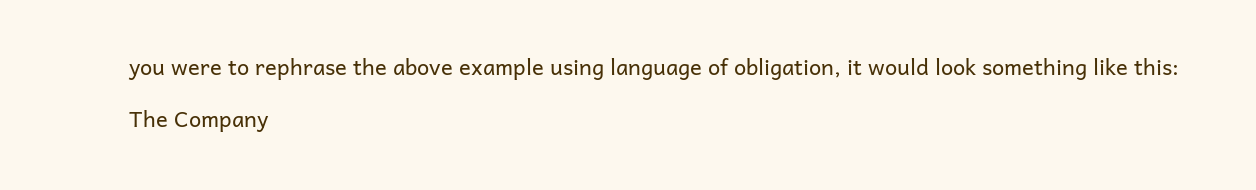you were to rephrase the above example using language of obligation, it would look something like this:

The Company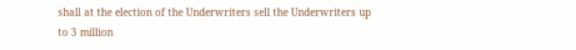shall at the election of the Underwriters sell the Underwriters up to 3 million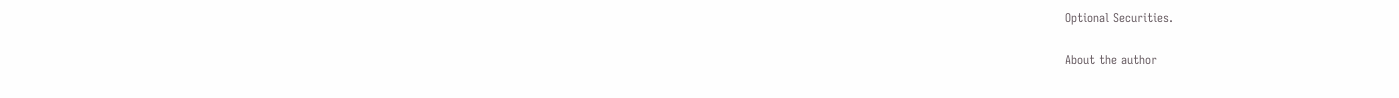Optional Securities.

About the author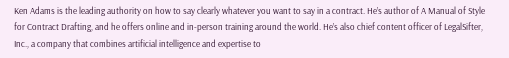Ken Adams is the leading authority on how to say clearly whatever you want to say in a contract. He’s author of A Manual of Style for Contract Drafting, and he offers online and in-person training around the world. He’s also chief content officer of LegalSifter, Inc., a company that combines artificial intelligence and expertise to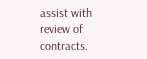assist with review of contracts.